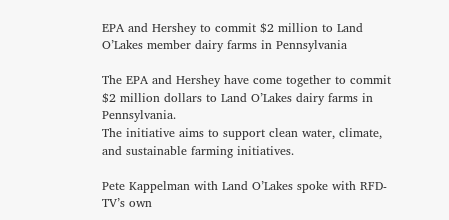EPA and Hershey to commit $2 million to Land O’Lakes member dairy farms in Pennsylvania

The EPA and Hershey have come together to commit $2 million dollars to Land O’Lakes dairy farms in Pennsylvania.
The initiative aims to support clean water, climate, and sustainable farming initiatives.

Pete Kappelman with Land O’Lakes spoke with RFD-TV’s own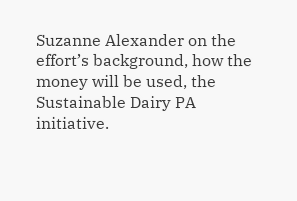Suzanne Alexander on the effort’s background, how the money will be used, the Sustainable Dairy PA initiative.